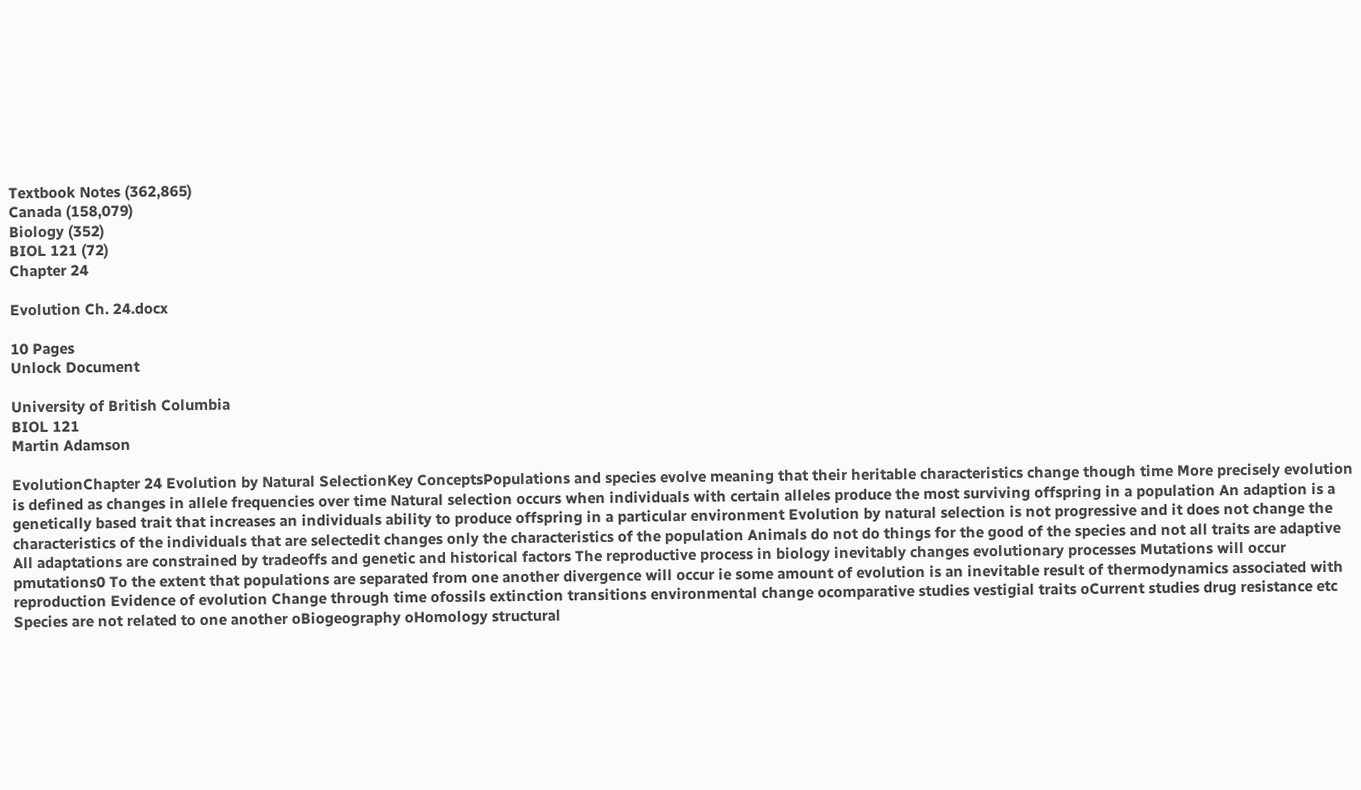Textbook Notes (362,865)
Canada (158,079)
Biology (352)
BIOL 121 (72)
Chapter 24

Evolution Ch. 24.docx

10 Pages
Unlock Document

University of British Columbia
BIOL 121
Martin Adamson

EvolutionChapter 24 Evolution by Natural SelectionKey ConceptsPopulations and species evolve meaning that their heritable characteristics change though time More precisely evolution is defined as changes in allele frequencies over time Natural selection occurs when individuals with certain alleles produce the most surviving offspring in a population An adaption is a genetically based trait that increases an individuals ability to produce offspring in a particular environment Evolution by natural selection is not progressive and it does not change the characteristics of the individuals that are selectedit changes only the characteristics of the population Animals do not do things for the good of the species and not all traits are adaptive All adaptations are constrained by tradeoffs and genetic and historical factors The reproductive process in biology inevitably changes evolutionary processes Mutations will occur pmutations0 To the extent that populations are separated from one another divergence will occur ie some amount of evolution is an inevitable result of thermodynamics associated with reproduction Evidence of evolution Change through time ofossils extinction transitions environmental change ocomparative studies vestigial traits oCurrent studies drug resistance etc Species are not related to one another oBiogeography oHomology structural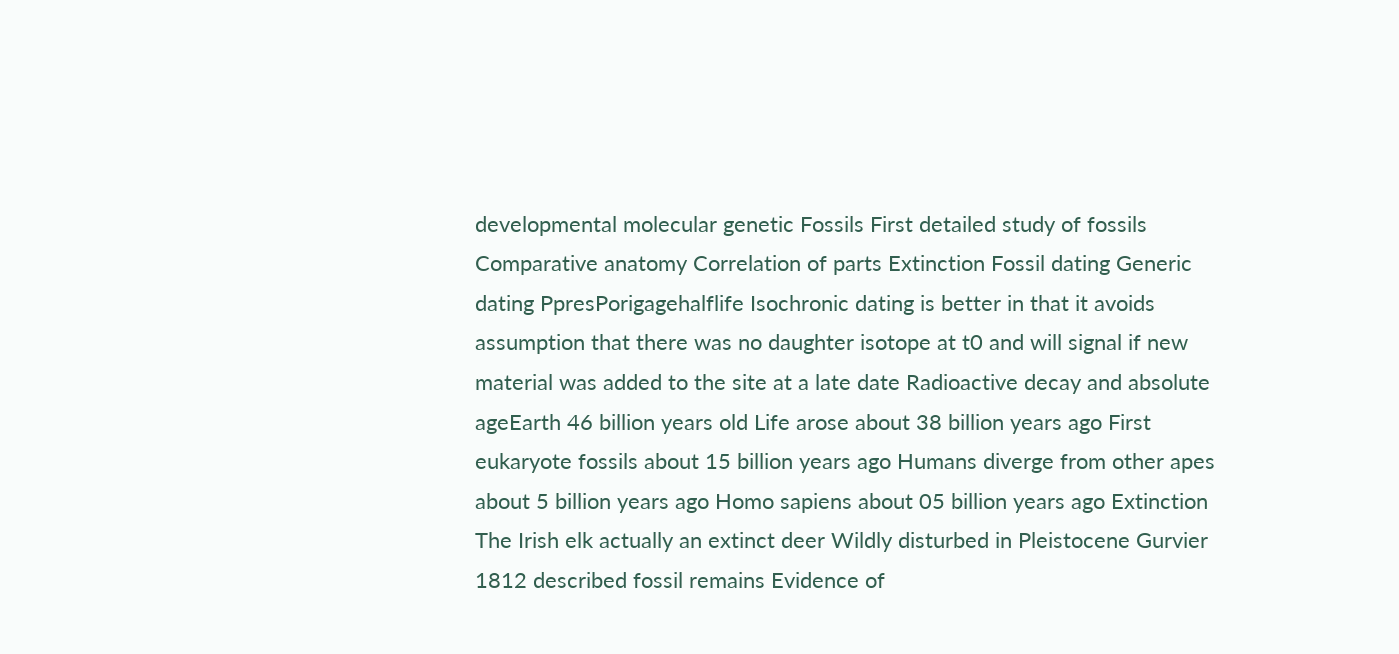developmental molecular genetic Fossils First detailed study of fossils Comparative anatomy Correlation of parts Extinction Fossil dating Generic dating PpresPorigagehalflife Isochronic dating is better in that it avoids assumption that there was no daughter isotope at t0 and will signal if new material was added to the site at a late date Radioactive decay and absolute ageEarth 46 billion years old Life arose about 38 billion years ago First eukaryote fossils about 15 billion years ago Humans diverge from other apes about 5 billion years ago Homo sapiens about 05 billion years ago Extinction The Irish elk actually an extinct deer Wildly disturbed in Pleistocene Gurvier 1812 described fossil remains Evidence of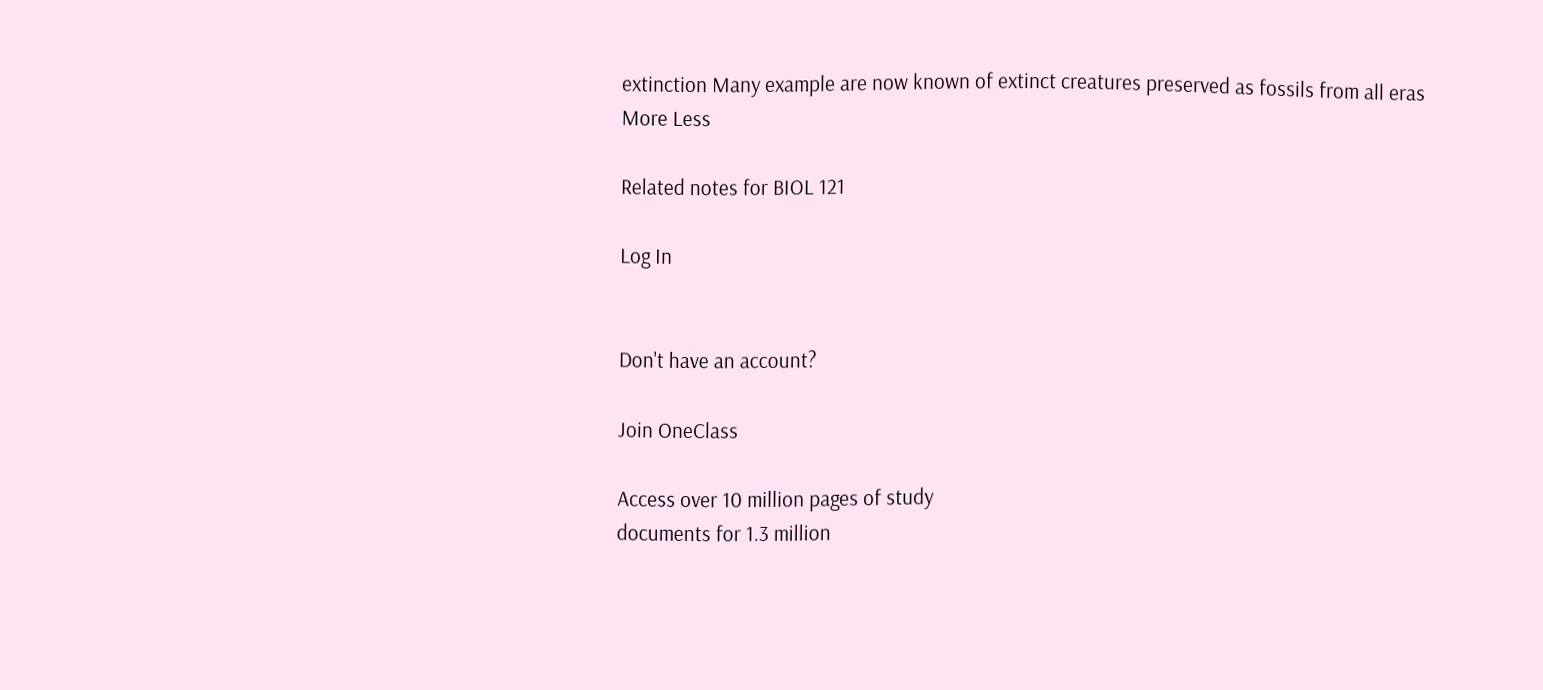extinction Many example are now known of extinct creatures preserved as fossils from all eras
More Less

Related notes for BIOL 121

Log In


Don't have an account?

Join OneClass

Access over 10 million pages of study
documents for 1.3 million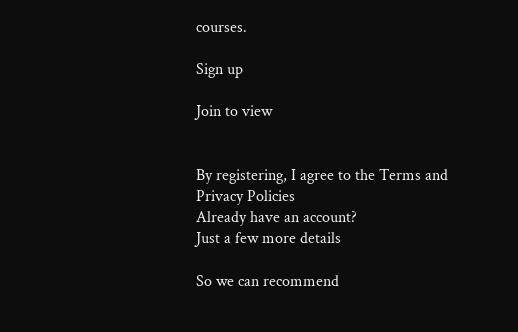courses.

Sign up

Join to view


By registering, I agree to the Terms and Privacy Policies
Already have an account?
Just a few more details

So we can recommend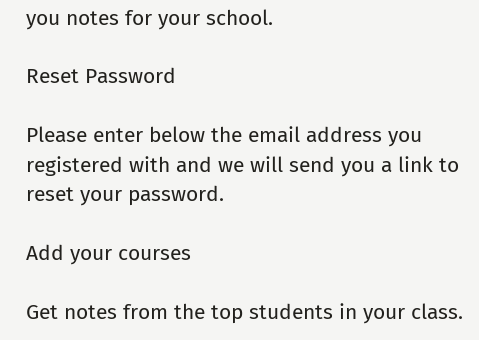you notes for your school.

Reset Password

Please enter below the email address you registered with and we will send you a link to reset your password.

Add your courses

Get notes from the top students in your class.